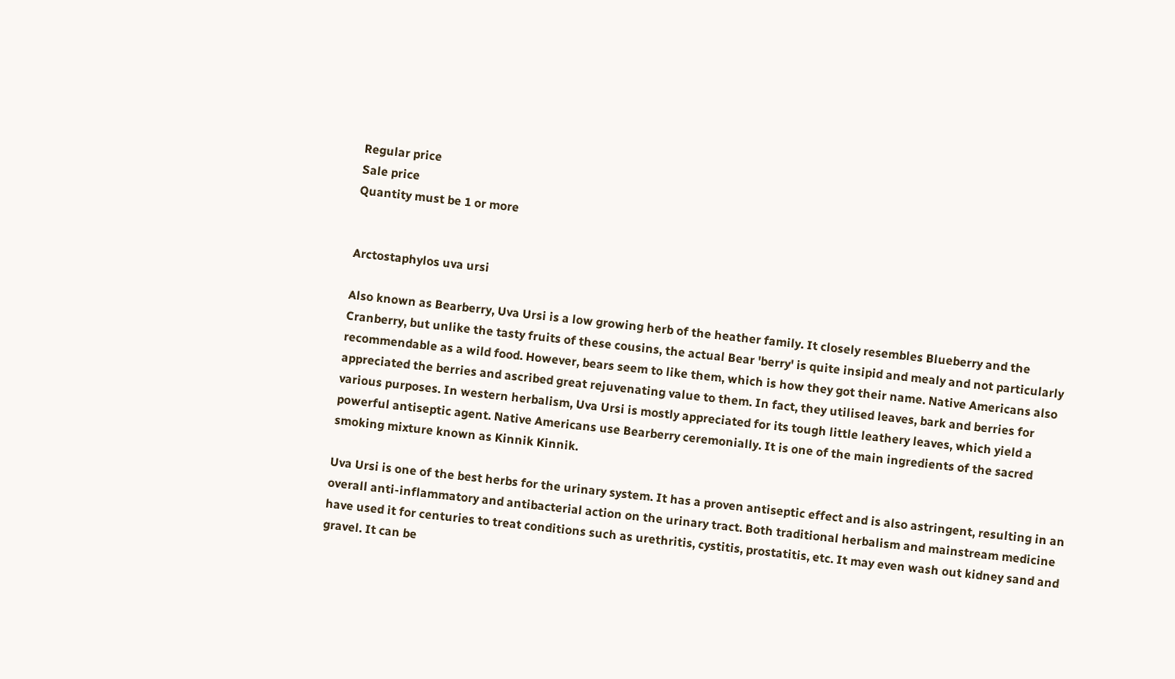Regular price
Sale price
Quantity must be 1 or more


Arctostaphylos uva ursi

Also known as Bearberry, Uva Ursi is a low growing herb of the heather family. It closely resembles Blueberry and the Cranberry, but unlike the tasty fruits of these cousins, the actual Bear 'berry' is quite insipid and mealy and not particularly recommendable as a wild food. However, bears seem to like them, which is how they got their name. Native Americans also appreciated the berries and ascribed great rejuvenating value to them. In fact, they utilised leaves, bark and berries for various purposes. In western herbalism, Uva Ursi is mostly appreciated for its tough little leathery leaves, which yield a powerful antiseptic agent. Native Americans use Bearberry ceremonially. It is one of the main ingredients of the sacred smoking mixture known as Kinnik Kinnik.

Uva Ursi is one of the best herbs for the urinary system. It has a proven antiseptic effect and is also astringent, resulting in an overall anti-inflammatory and antibacterial action on the urinary tract. Both traditional herbalism and mainstream medicine have used it for centuries to treat conditions such as urethritis, cystitis, prostatitis, etc. It may even wash out kidney sand and gravel. It can be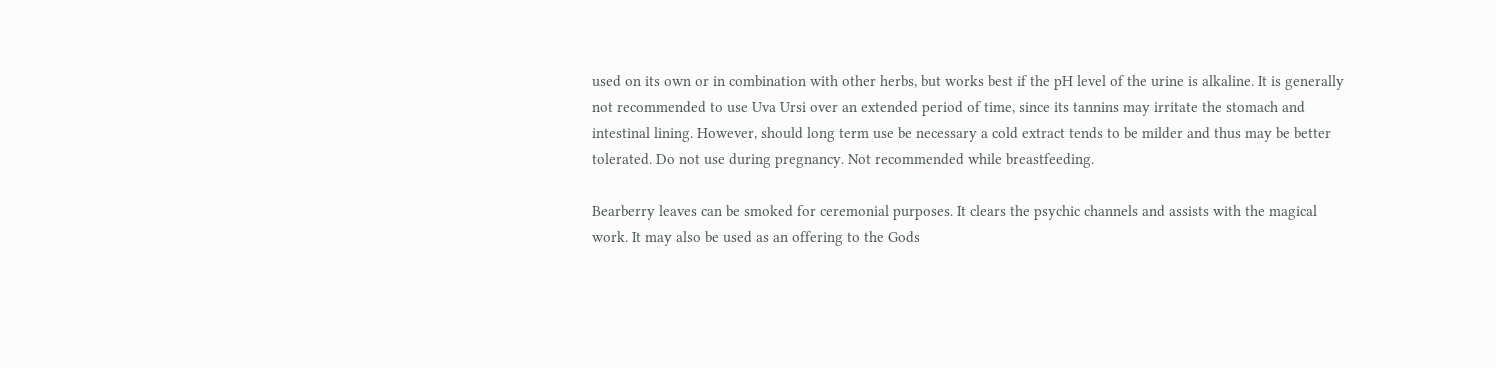used on its own or in combination with other herbs, but works best if the pH level of the urine is alkaline. It is generally not recommended to use Uva Ursi over an extended period of time, since its tannins may irritate the stomach and intestinal lining. However, should long term use be necessary a cold extract tends to be milder and thus may be better tolerated. Do not use during pregnancy. Not recommended while breastfeeding.

Bearberry leaves can be smoked for ceremonial purposes. It clears the psychic channels and assists with the magical work. It may also be used as an offering to the Gods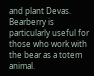and plant Devas. Bearberry is particularly useful for those who work with the bear as a totem animal.